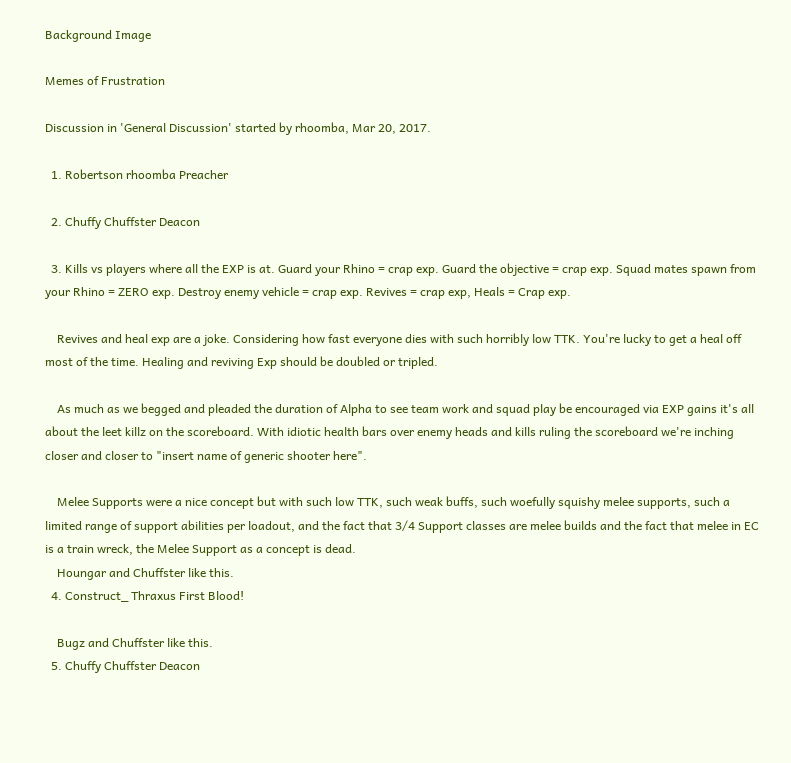Background Image

Memes of Frustration

Discussion in 'General Discussion' started by rhoomba, Mar 20, 2017.

  1. Robertson rhoomba Preacher

  2. Chuffy Chuffster Deacon

  3. Kills vs players where all the EXP is at. Guard your Rhino = crap exp. Guard the objective = crap exp. Squad mates spawn from your Rhino = ZERO exp. Destroy enemy vehicle = crap exp. Revives = crap exp, Heals = Crap exp.

    Revives and heal exp are a joke. Considering how fast everyone dies with such horribly low TTK. You're lucky to get a heal off most of the time. Healing and reviving Exp should be doubled or tripled.

    As much as we begged and pleaded the duration of Alpha to see team work and squad play be encouraged via EXP gains it's all about the leet killz on the scoreboard. With idiotic health bars over enemy heads and kills ruling the scoreboard we're inching closer and closer to "insert name of generic shooter here".

    Melee Supports were a nice concept but with such low TTK, such weak buffs, such woefully squishy melee supports, such a limited range of support abilities per loadout, and the fact that 3/4 Support classes are melee builds and the fact that melee in EC is a train wreck, the Melee Support as a concept is dead.
    Houngar and Chuffster like this.
  4. Construct_ Thraxus First Blood!

    Bugz and Chuffster like this.
  5. Chuffy Chuffster Deacon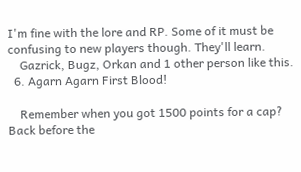I'm fine with the lore and RP. Some of it must be confusing to new players though. They'll learn.
    Gazrick, Bugz, Orkan and 1 other person like this.
  6. Agarn Agarn First Blood!

    Remember when you got 1500 points for a cap? Back before the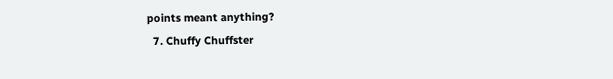points meant anything?
  7. Chuffy Chuffster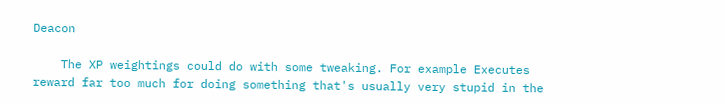Deacon

    The XP weightings could do with some tweaking. For example Executes reward far too much for doing something that's usually very stupid in the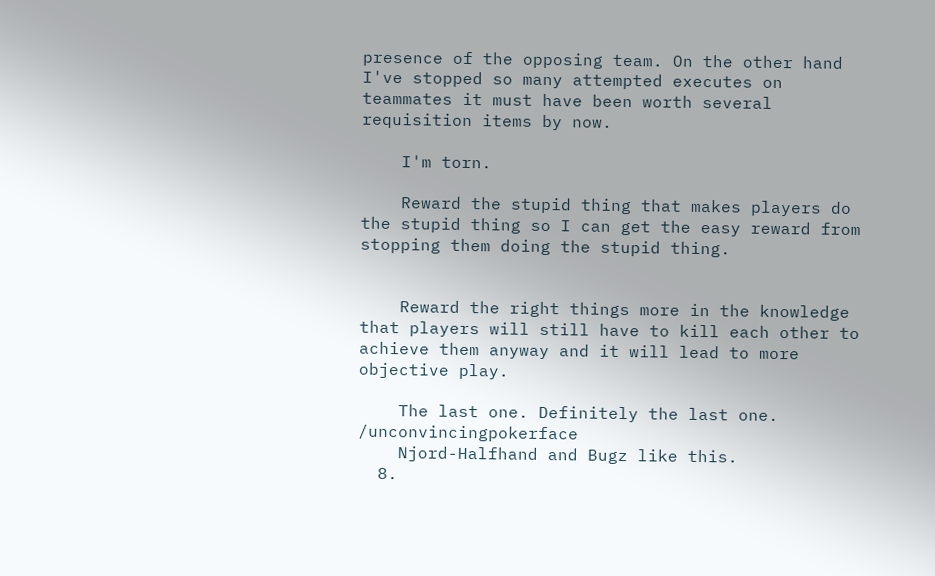presence of the opposing team. On the other hand I've stopped so many attempted executes on teammates it must have been worth several requisition items by now.

    I'm torn.

    Reward the stupid thing that makes players do the stupid thing so I can get the easy reward from stopping them doing the stupid thing.


    Reward the right things more in the knowledge that players will still have to kill each other to achieve them anyway and it will lead to more objective play.

    The last one. Definitely the last one. /unconvincingpokerface
    Njord-Halfhand and Bugz like this.
  8.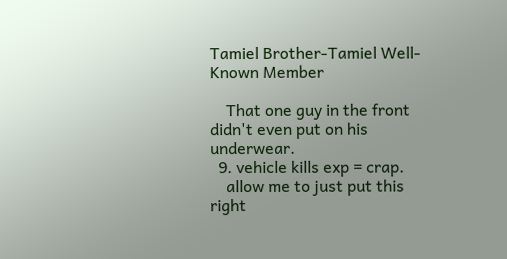Tamiel Brother-Tamiel Well-Known Member

    That one guy in the front didn't even put on his underwear.
  9. vehicle kills exp = crap.
    allow me to just put this right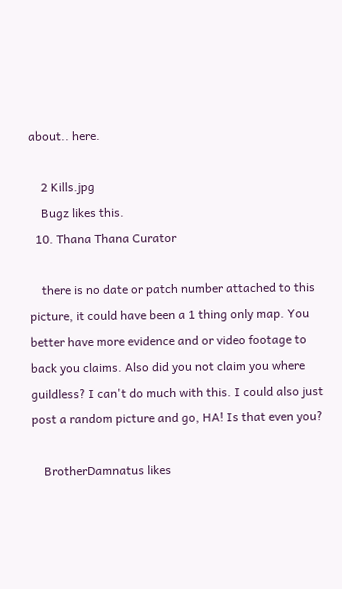about.. here.

    2 Kills.jpg
    Bugz likes this.
  10. Thana Thana Curator

    there is no date or patch number attached to this picture, it could have been a 1 thing only map. You better have more evidence and or video footage to back you claims. Also did you not claim you where guildless? I can't do much with this. I could also just post a random picture and go, HA! Is that even you?

    BrotherDamnatus likes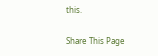this.

Share This Page